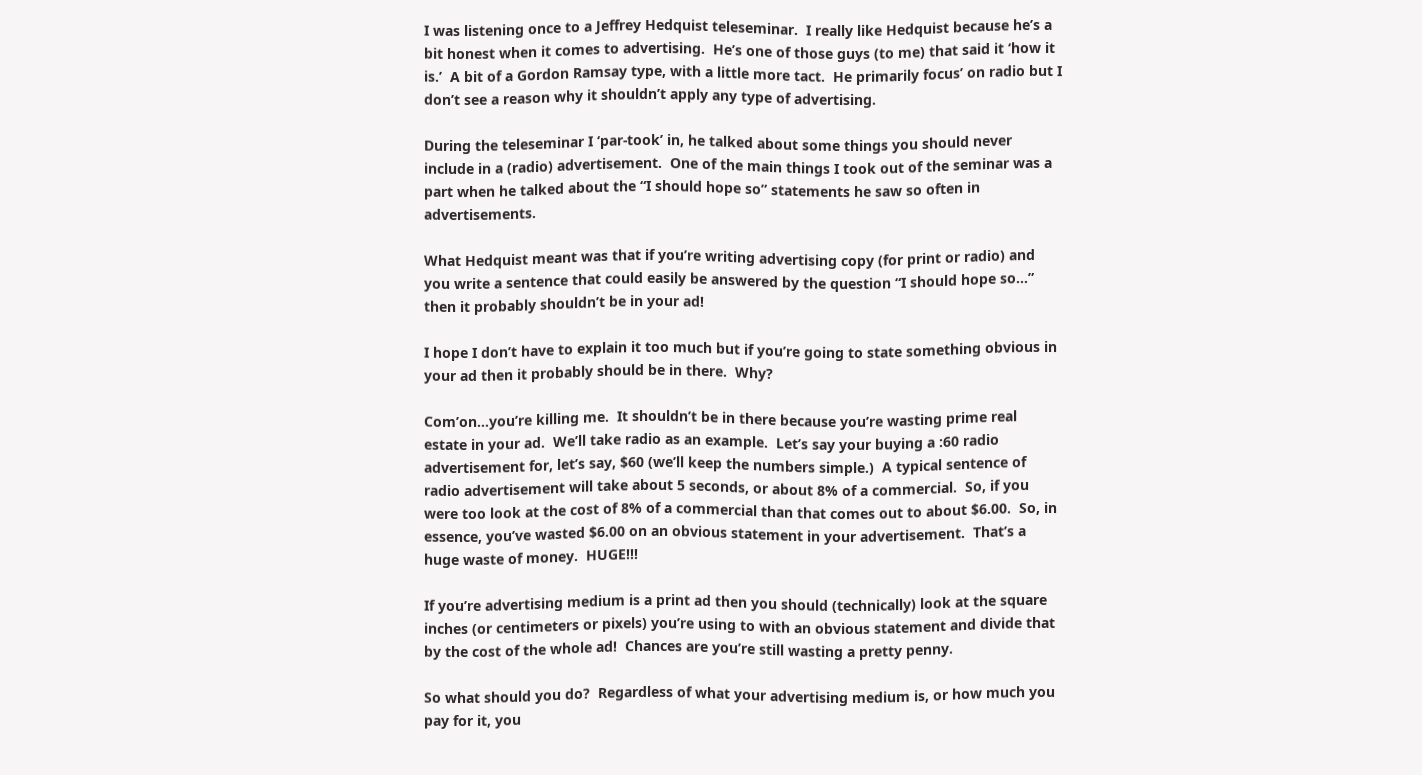I was listening once to a Jeffrey Hedquist teleseminar.  I really like Hedquist because he’s a bit honest when it comes to advertising.  He’s one of those guys (to me) that said it ‘how it is.’  A bit of a Gordon Ramsay type, with a little more tact.  He primarily focus’ on radio but I don’t see a reason why it shouldn’t apply any type of advertising.

During the teleseminar I ‘par-took’ in, he talked about some things you should never include in a (radio) advertisement.  One of the main things I took out of the seminar was a part when he talked about the “I should hope so” statements he saw so often in advertisements.

What Hedquist meant was that if you’re writing advertising copy (for print or radio) and you write a sentence that could easily be answered by the question “I should hope so…” then it probably shouldn’t be in your ad!

I hope I don’t have to explain it too much but if you’re going to state something obvious in your ad then it probably should be in there.  Why?

Com’on…you’re killing me.  It shouldn’t be in there because you’re wasting prime real estate in your ad.  We’ll take radio as an example.  Let’s say your buying a :60 radio advertisement for, let’s say, $60 (we’ll keep the numbers simple.)  A typical sentence of radio advertisement will take about 5 seconds, or about 8% of a commercial.  So, if you were too look at the cost of 8% of a commercial than that comes out to about $6.00.  So, in essence, you’ve wasted $6.00 on an obvious statement in your advertisement.  That’s a huge waste of money.  HUGE!!!

If you’re advertising medium is a print ad then you should (technically) look at the square inches (or centimeters or pixels) you’re using to with an obvious statement and divide that by the cost of the whole ad!  Chances are you’re still wasting a pretty penny.

So what should you do?  Regardless of what your advertising medium is, or how much you pay for it, you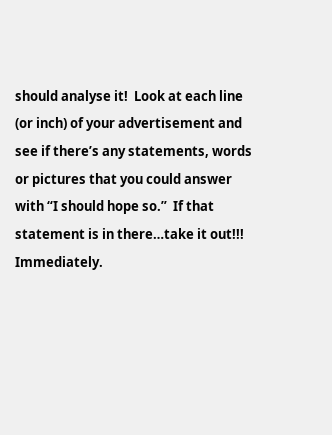should analyse it!  Look at each line (or inch) of your advertisement and see if there’s any statements, words or pictures that you could answer with “I should hope so.”  If that statement is in there…take it out!!! Immediately.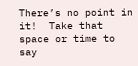There’s no point in it!  Take that space or time to say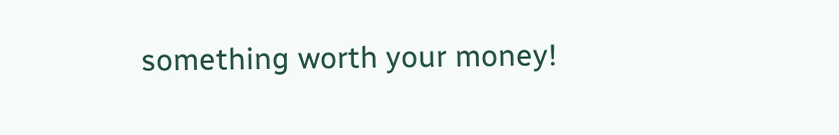something worth your money!